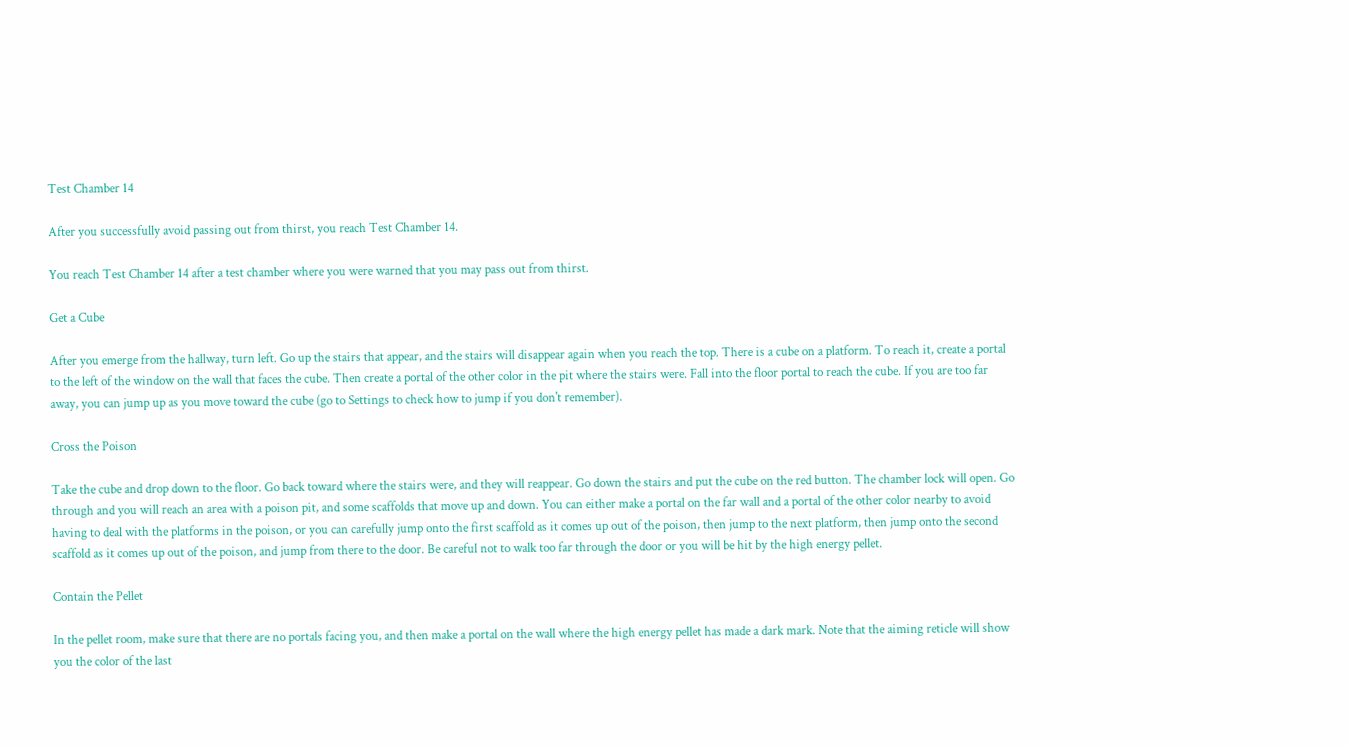Test Chamber 14

After you successfully avoid passing out from thirst, you reach Test Chamber 14.

You reach Test Chamber 14 after a test chamber where you were warned that you may pass out from thirst.

Get a Cube

After you emerge from the hallway, turn left. Go up the stairs that appear, and the stairs will disappear again when you reach the top. There is a cube on a platform. To reach it, create a portal to the left of the window on the wall that faces the cube. Then create a portal of the other color in the pit where the stairs were. Fall into the floor portal to reach the cube. If you are too far away, you can jump up as you move toward the cube (go to Settings to check how to jump if you don't remember).

Cross the Poison

Take the cube and drop down to the floor. Go back toward where the stairs were, and they will reappear. Go down the stairs and put the cube on the red button. The chamber lock will open. Go through and you will reach an area with a poison pit, and some scaffolds that move up and down. You can either make a portal on the far wall and a portal of the other color nearby to avoid having to deal with the platforms in the poison, or you can carefully jump onto the first scaffold as it comes up out of the poison, then jump to the next platform, then jump onto the second scaffold as it comes up out of the poison, and jump from there to the door. Be careful not to walk too far through the door or you will be hit by the high energy pellet.

Contain the Pellet

In the pellet room, make sure that there are no portals facing you, and then make a portal on the wall where the high energy pellet has made a dark mark. Note that the aiming reticle will show you the color of the last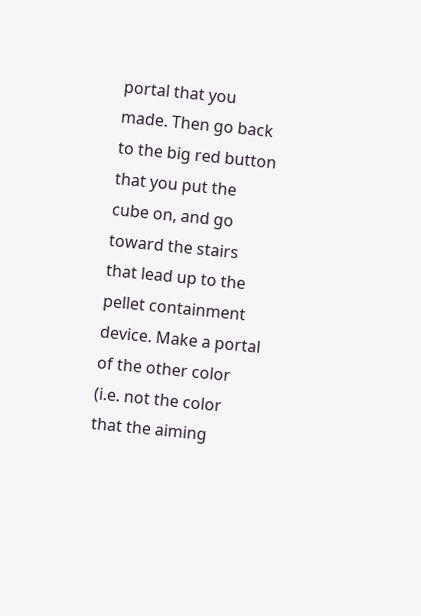portal that you made. Then go back to the big red button that you put the cube on, and go toward the stairs that lead up to the pellet containment device. Make a portal of the other color (i.e. not the color that the aiming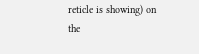reticle is showing) on the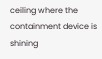ceiling where the containment device is shining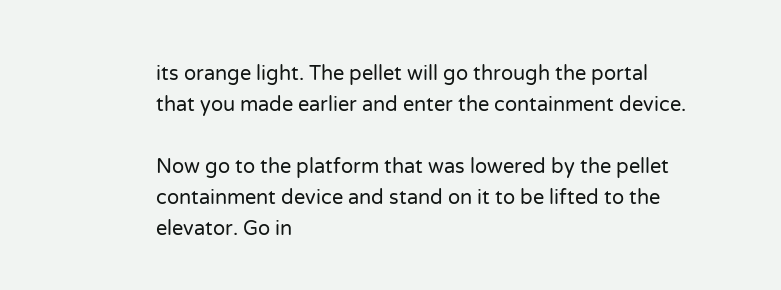its orange light. The pellet will go through the portal that you made earlier and enter the containment device.

Now go to the platform that was lowered by the pellet containment device and stand on it to be lifted to the elevator. Go in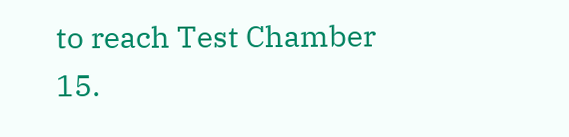to reach Test Chamber 15.